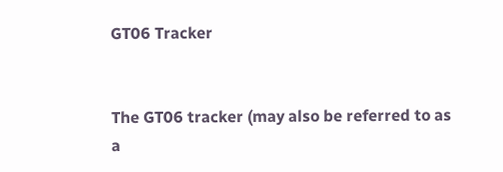GT06 Tracker


The GT06 tracker (may also be referred to as a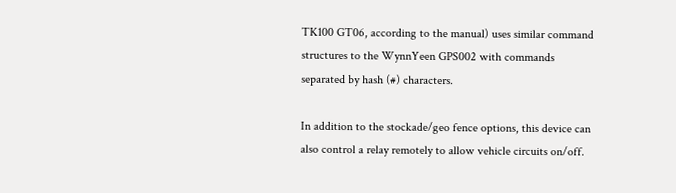TK100 GT06, according to the manual) uses similar command structures to the WynnYeen GPS002 with commands separated by hash (#) characters.

In addition to the stockade/geo fence options, this device can also control a relay remotely to allow vehicle circuits on/off.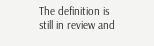The definition is still in review and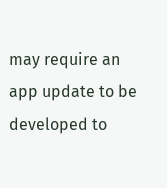may require an app update to be developed to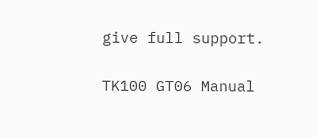give full support.

TK100 GT06 Manual